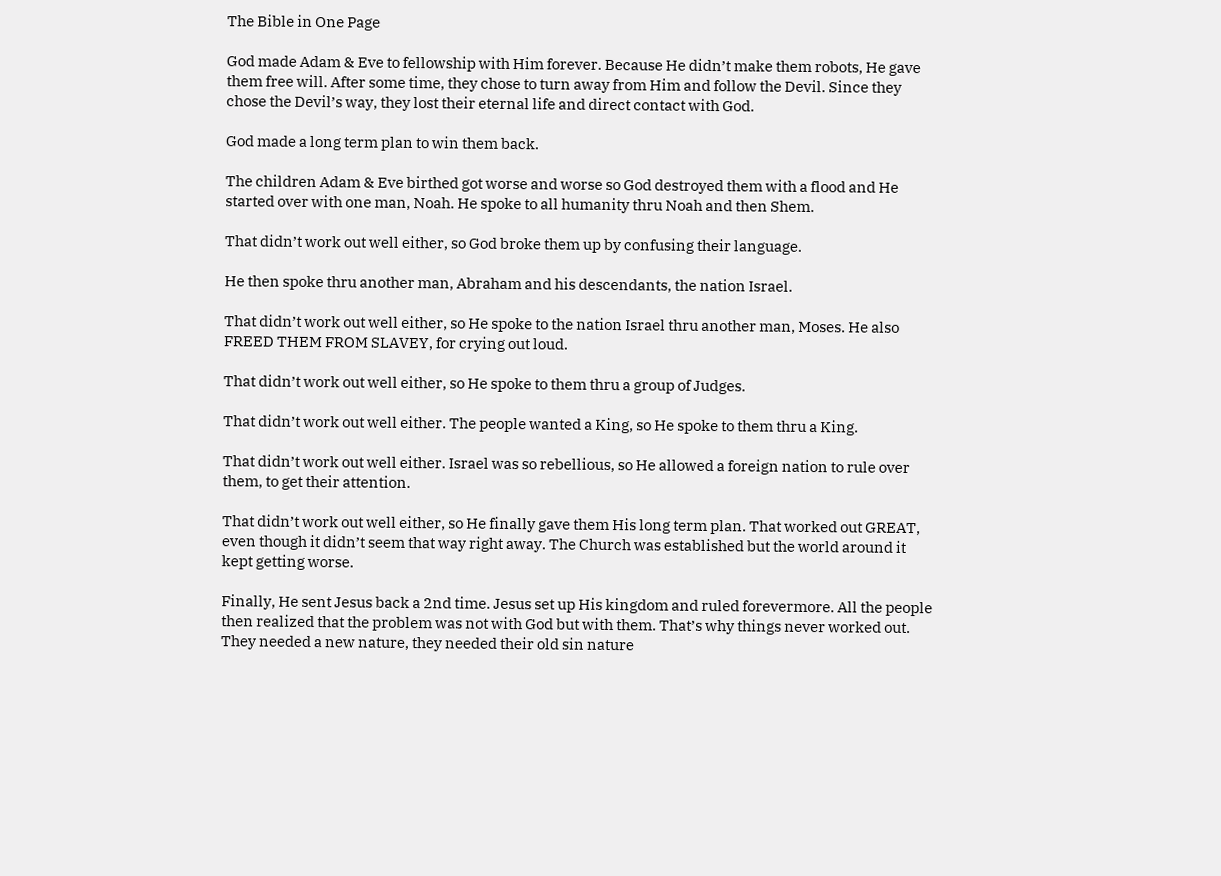The Bible in One Page

God made Adam & Eve to fellowship with Him forever. Because He didn’t make them robots, He gave them free will. After some time, they chose to turn away from Him and follow the Devil. Since they chose the Devil’s way, they lost their eternal life and direct contact with God.

God made a long term plan to win them back.

The children Adam & Eve birthed got worse and worse so God destroyed them with a flood and He started over with one man, Noah. He spoke to all humanity thru Noah and then Shem.

That didn’t work out well either, so God broke them up by confusing their language.

He then spoke thru another man, Abraham and his descendants, the nation Israel.

That didn’t work out well either, so He spoke to the nation Israel thru another man, Moses. He also FREED THEM FROM SLAVEY, for crying out loud.

That didn’t work out well either, so He spoke to them thru a group of Judges.

That didn’t work out well either. The people wanted a King, so He spoke to them thru a King.

That didn’t work out well either. Israel was so rebellious, so He allowed a foreign nation to rule over them, to get their attention.

That didn’t work out well either, so He finally gave them His long term plan. That worked out GREAT, even though it didn’t seem that way right away. The Church was established but the world around it kept getting worse.

Finally, He sent Jesus back a 2nd time. Jesus set up His kingdom and ruled forevermore. All the people then realized that the problem was not with God but with them. That’s why things never worked out. They needed a new nature, they needed their old sin nature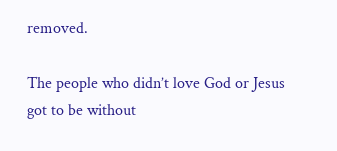removed.

The people who didn’t love God or Jesus got to be without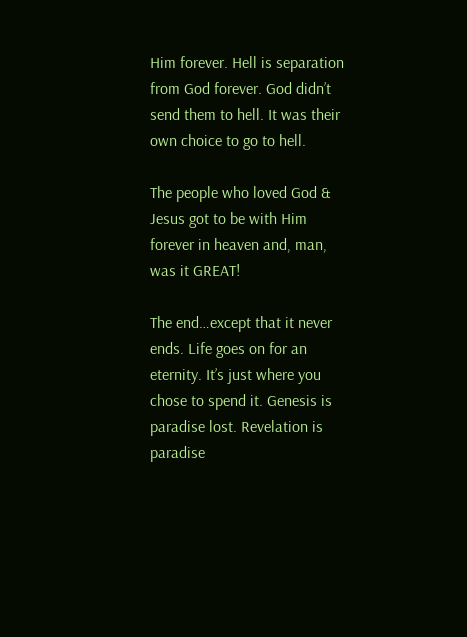Him forever. Hell is separation from God forever. God didn’t send them to hell. It was their own choice to go to hell.

The people who loved God & Jesus got to be with Him forever in heaven and, man, was it GREAT!

The end…except that it never ends. Life goes on for an eternity. It’s just where you chose to spend it. Genesis is paradise lost. Revelation is paradise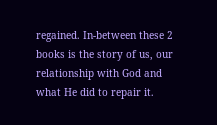regained. In-between these 2 books is the story of us, our relationship with God and what He did to repair it.